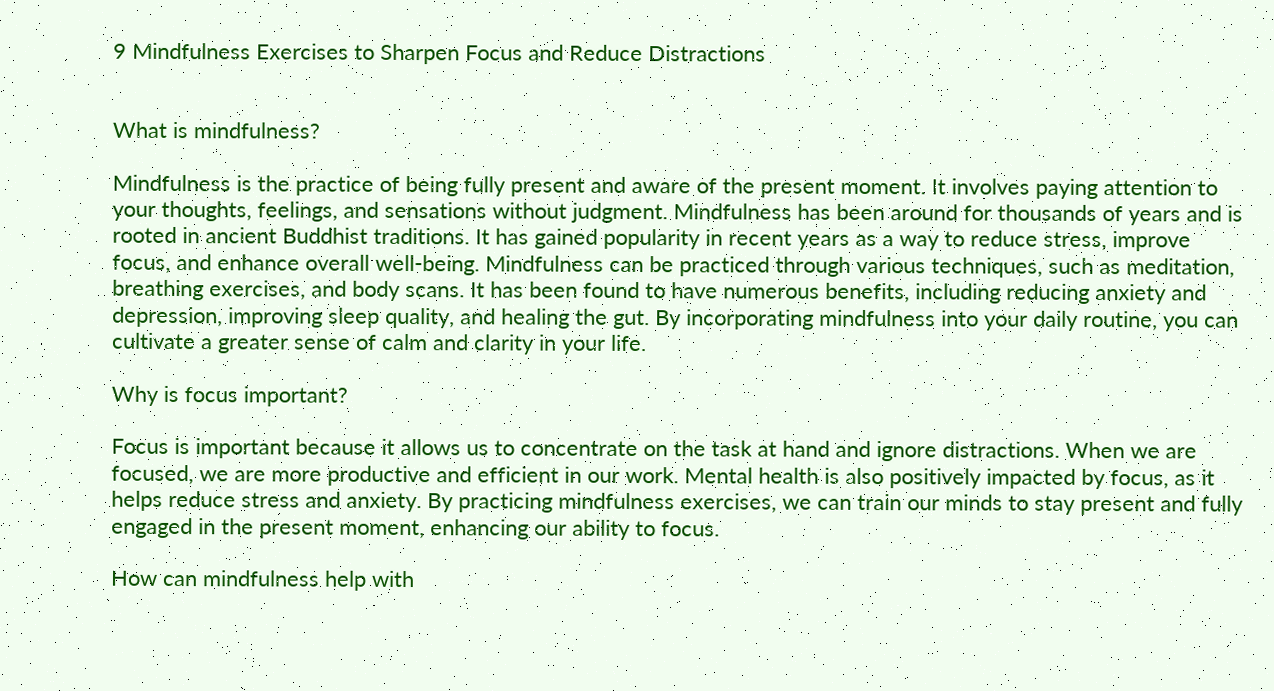9 Mindfulness Exercises to Sharpen Focus and Reduce Distractions


What is mindfulness?

Mindfulness is the practice of being fully present and aware of the present moment. It involves paying attention to your thoughts, feelings, and sensations without judgment. Mindfulness has been around for thousands of years and is rooted in ancient Buddhist traditions. It has gained popularity in recent years as a way to reduce stress, improve focus, and enhance overall well-being. Mindfulness can be practiced through various techniques, such as meditation, breathing exercises, and body scans. It has been found to have numerous benefits, including reducing anxiety and depression, improving sleep quality, and healing the gut. By incorporating mindfulness into your daily routine, you can cultivate a greater sense of calm and clarity in your life.

Why is focus important?

Focus is important because it allows us to concentrate on the task at hand and ignore distractions. When we are focused, we are more productive and efficient in our work. Mental health is also positively impacted by focus, as it helps reduce stress and anxiety. By practicing mindfulness exercises, we can train our minds to stay present and fully engaged in the present moment, enhancing our ability to focus.

How can mindfulness help with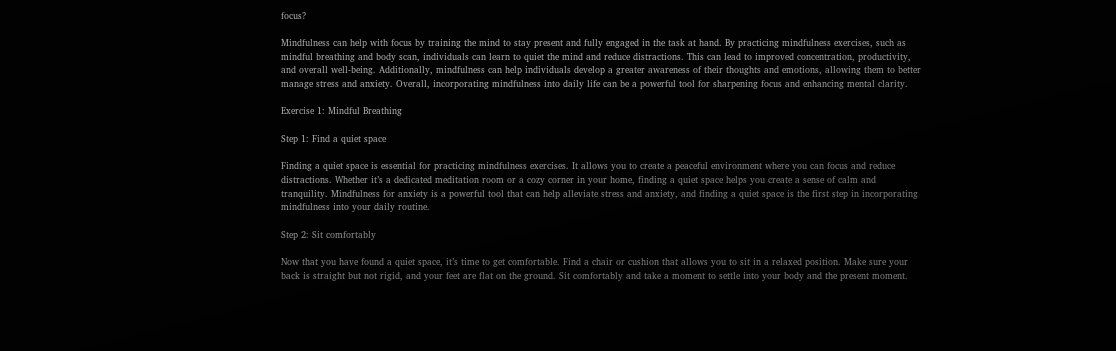focus?

Mindfulness can help with focus by training the mind to stay present and fully engaged in the task at hand. By practicing mindfulness exercises, such as mindful breathing and body scan, individuals can learn to quiet the mind and reduce distractions. This can lead to improved concentration, productivity, and overall well-being. Additionally, mindfulness can help individuals develop a greater awareness of their thoughts and emotions, allowing them to better manage stress and anxiety. Overall, incorporating mindfulness into daily life can be a powerful tool for sharpening focus and enhancing mental clarity.

Exercise 1: Mindful Breathing

Step 1: Find a quiet space

Finding a quiet space is essential for practicing mindfulness exercises. It allows you to create a peaceful environment where you can focus and reduce distractions. Whether it’s a dedicated meditation room or a cozy corner in your home, finding a quiet space helps you create a sense of calm and tranquility. Mindfulness for anxiety is a powerful tool that can help alleviate stress and anxiety, and finding a quiet space is the first step in incorporating mindfulness into your daily routine.

Step 2: Sit comfortably

Now that you have found a quiet space, it’s time to get comfortable. Find a chair or cushion that allows you to sit in a relaxed position. Make sure your back is straight but not rigid, and your feet are flat on the ground. Sit comfortably and take a moment to settle into your body and the present moment.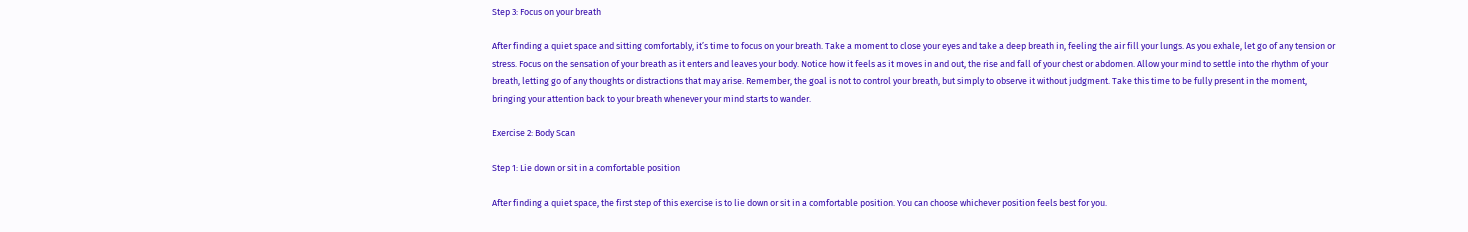Step 3: Focus on your breath

After finding a quiet space and sitting comfortably, it’s time to focus on your breath. Take a moment to close your eyes and take a deep breath in, feeling the air fill your lungs. As you exhale, let go of any tension or stress. Focus on the sensation of your breath as it enters and leaves your body. Notice how it feels as it moves in and out, the rise and fall of your chest or abdomen. Allow your mind to settle into the rhythm of your breath, letting go of any thoughts or distractions that may arise. Remember, the goal is not to control your breath, but simply to observe it without judgment. Take this time to be fully present in the moment, bringing your attention back to your breath whenever your mind starts to wander.

Exercise 2: Body Scan

Step 1: Lie down or sit in a comfortable position

After finding a quiet space, the first step of this exercise is to lie down or sit in a comfortable position. You can choose whichever position feels best for you.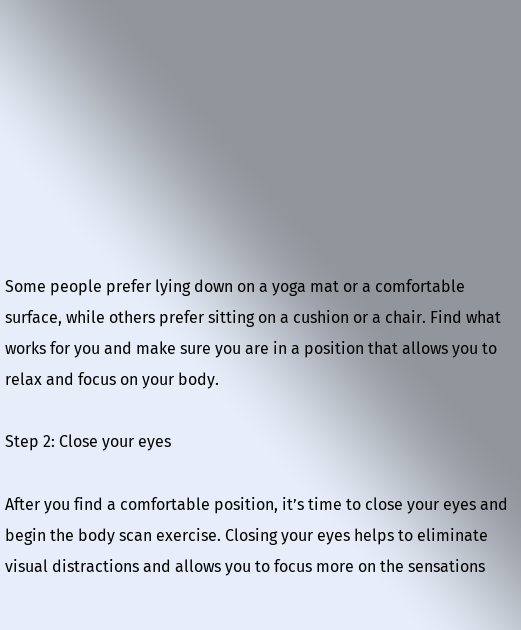Some people prefer lying down on a yoga mat or a comfortable surface, while others prefer sitting on a cushion or a chair. Find what works for you and make sure you are in a position that allows you to relax and focus on your body.

Step 2: Close your eyes

After you find a comfortable position, it’s time to close your eyes and begin the body scan exercise. Closing your eyes helps to eliminate visual distractions and allows you to focus more on the sensations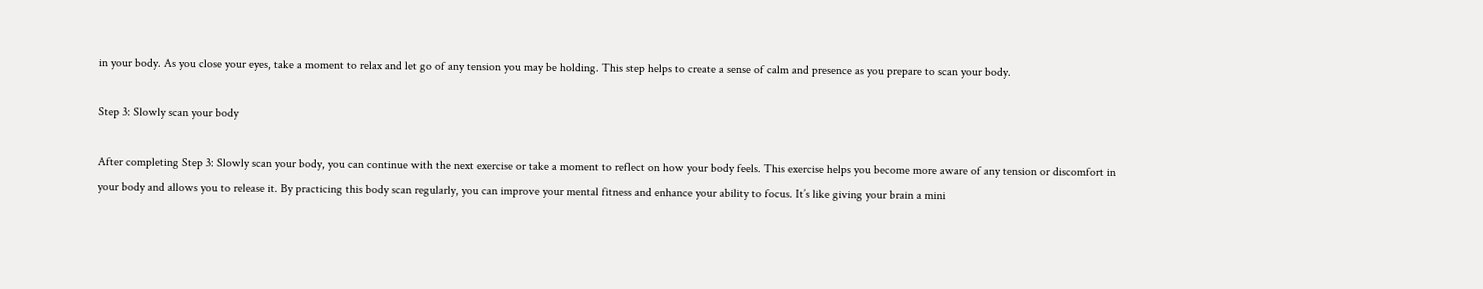in your body. As you close your eyes, take a moment to relax and let go of any tension you may be holding. This step helps to create a sense of calm and presence as you prepare to scan your body.

Step 3: Slowly scan your body

After completing Step 3: Slowly scan your body, you can continue with the next exercise or take a moment to reflect on how your body feels. This exercise helps you become more aware of any tension or discomfort in your body and allows you to release it. By practicing this body scan regularly, you can improve your mental fitness and enhance your ability to focus. It’s like giving your brain a mini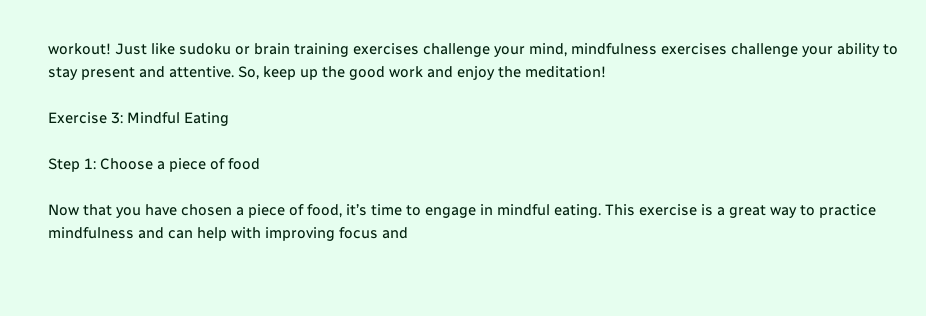workout! Just like sudoku or brain training exercises challenge your mind, mindfulness exercises challenge your ability to stay present and attentive. So, keep up the good work and enjoy the meditation!

Exercise 3: Mindful Eating

Step 1: Choose a piece of food

Now that you have chosen a piece of food, it’s time to engage in mindful eating. This exercise is a great way to practice mindfulness and can help with improving focus and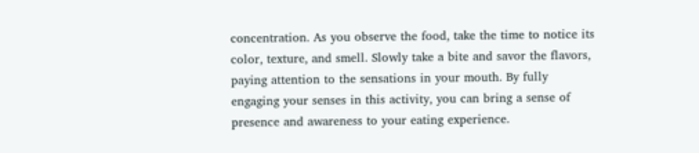concentration. As you observe the food, take the time to notice its color, texture, and smell. Slowly take a bite and savor the flavors, paying attention to the sensations in your mouth. By fully engaging your senses in this activity, you can bring a sense of presence and awareness to your eating experience.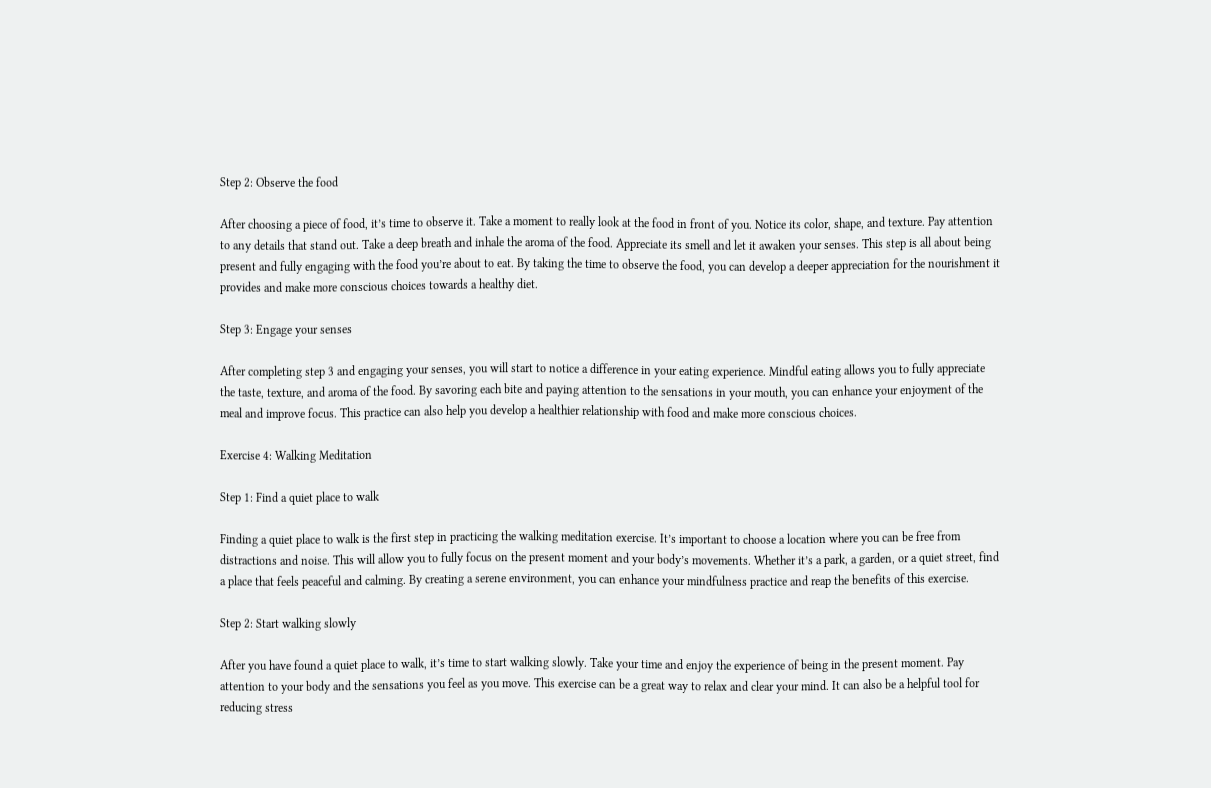Step 2: Observe the food

After choosing a piece of food, it’s time to observe it. Take a moment to really look at the food in front of you. Notice its color, shape, and texture. Pay attention to any details that stand out. Take a deep breath and inhale the aroma of the food. Appreciate its smell and let it awaken your senses. This step is all about being present and fully engaging with the food you’re about to eat. By taking the time to observe the food, you can develop a deeper appreciation for the nourishment it provides and make more conscious choices towards a healthy diet.

Step 3: Engage your senses

After completing step 3 and engaging your senses, you will start to notice a difference in your eating experience. Mindful eating allows you to fully appreciate the taste, texture, and aroma of the food. By savoring each bite and paying attention to the sensations in your mouth, you can enhance your enjoyment of the meal and improve focus. This practice can also help you develop a healthier relationship with food and make more conscious choices.

Exercise 4: Walking Meditation

Step 1: Find a quiet place to walk

Finding a quiet place to walk is the first step in practicing the walking meditation exercise. It’s important to choose a location where you can be free from distractions and noise. This will allow you to fully focus on the present moment and your body’s movements. Whether it’s a park, a garden, or a quiet street, find a place that feels peaceful and calming. By creating a serene environment, you can enhance your mindfulness practice and reap the benefits of this exercise.

Step 2: Start walking slowly

After you have found a quiet place to walk, it’s time to start walking slowly. Take your time and enjoy the experience of being in the present moment. Pay attention to your body and the sensations you feel as you move. This exercise can be a great way to relax and clear your mind. It can also be a helpful tool for reducing stress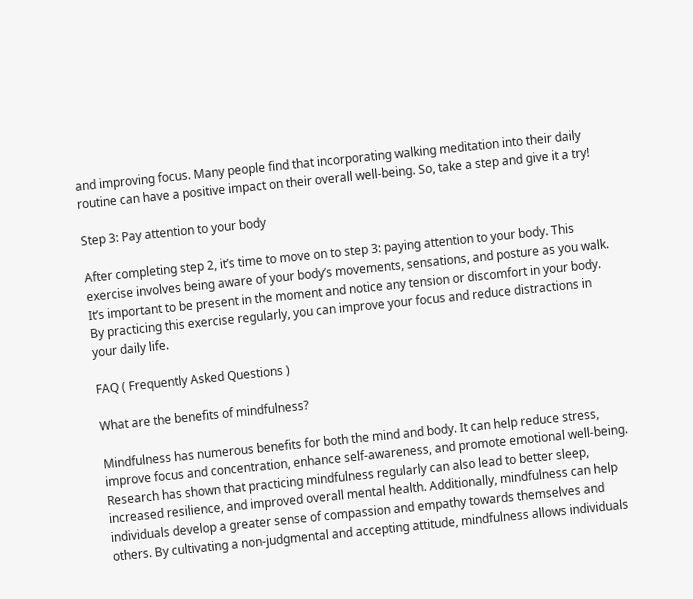and improving focus. Many people find that incorporating walking meditation into their daily routine can have a positive impact on their overall well-being. So, take a step and give it a try!

Step 3: Pay attention to your body

After completing step 2, it’s time to move on to step 3: paying attention to your body. This exercise involves being aware of your body’s movements, sensations, and posture as you walk. It’s important to be present in the moment and notice any tension or discomfort in your body. By practicing this exercise regularly, you can improve your focus and reduce distractions in your daily life.

FAQ ( Frequently Asked Questions )

What are the benefits of mindfulness?

Mindfulness has numerous benefits for both the mind and body. It can help reduce stress, improve focus and concentration, enhance self-awareness, and promote emotional well-being. Research has shown that practicing mindfulness regularly can also lead to better sleep, increased resilience, and improved overall mental health. Additionally, mindfulness can help individuals develop a greater sense of compassion and empathy towards themselves and others. By cultivating a non-judgmental and accepting attitude, mindfulness allows individuals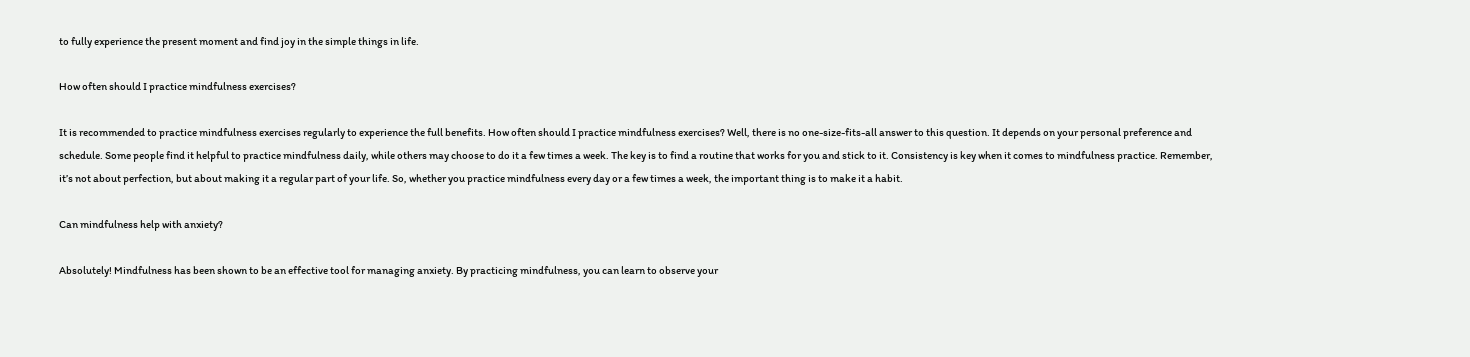to fully experience the present moment and find joy in the simple things in life.

How often should I practice mindfulness exercises?

It is recommended to practice mindfulness exercises regularly to experience the full benefits. How often should I practice mindfulness exercises? Well, there is no one-size-fits-all answer to this question. It depends on your personal preference and schedule. Some people find it helpful to practice mindfulness daily, while others may choose to do it a few times a week. The key is to find a routine that works for you and stick to it. Consistency is key when it comes to mindfulness practice. Remember, it’s not about perfection, but about making it a regular part of your life. So, whether you practice mindfulness every day or a few times a week, the important thing is to make it a habit.

Can mindfulness help with anxiety?

Absolutely! Mindfulness has been shown to be an effective tool for managing anxiety. By practicing mindfulness, you can learn to observe your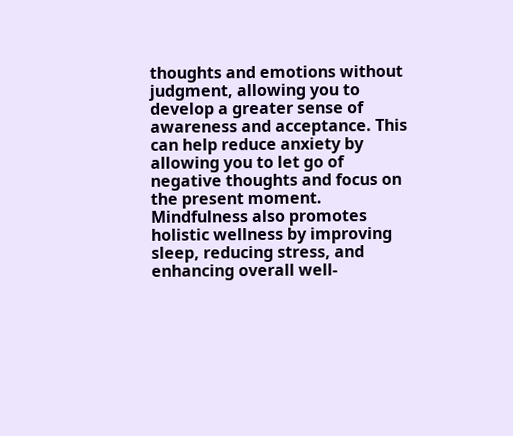thoughts and emotions without judgment, allowing you to develop a greater sense of awareness and acceptance. This can help reduce anxiety by allowing you to let go of negative thoughts and focus on the present moment. Mindfulness also promotes holistic wellness by improving sleep, reducing stress, and enhancing overall well-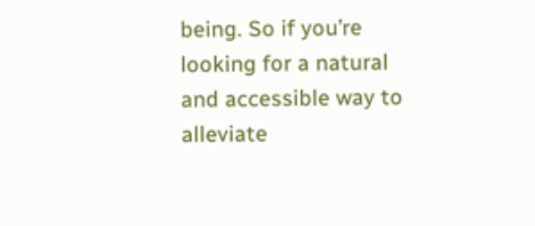being. So if you’re looking for a natural and accessible way to alleviate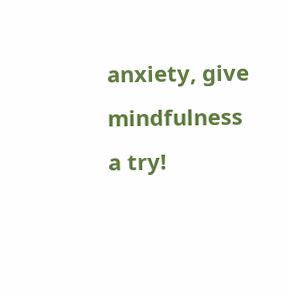anxiety, give mindfulness a try!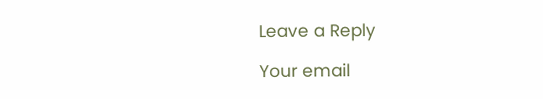Leave a Reply

Your email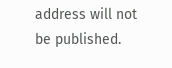address will not be published.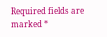Required fields are marked *